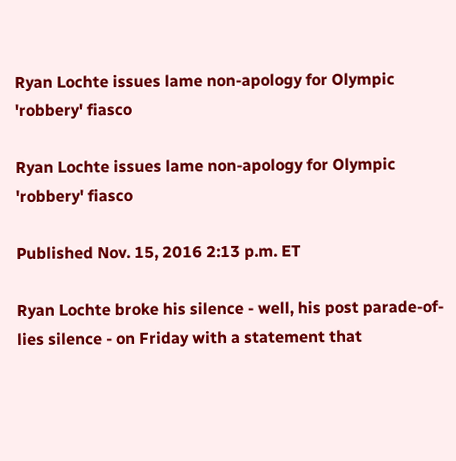Ryan Lochte issues lame non-apology for Olympic 'robbery' fiasco

Ryan Lochte issues lame non-apology for Olympic 'robbery' fiasco

Published Nov. 15, 2016 2:13 p.m. ET

Ryan Lochte broke his silence - well, his post parade-of-lies silence - on Friday with a statement that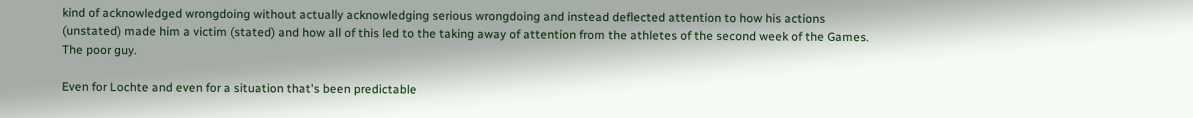kind of acknowledged wrongdoing without actually acknowledging serious wrongdoing and instead deflected attention to how his actions (unstated) made him a victim (stated) and how all of this led to the taking away of attention from the athletes of the second week of the Games. The poor guy.

Even for Lochte and even for a situation that's been predictable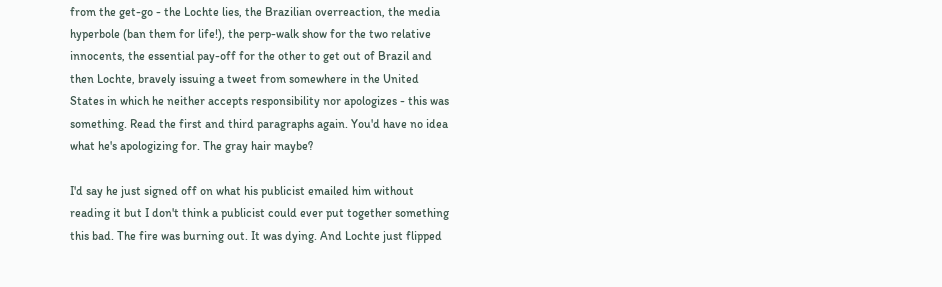from the get-go - the Lochte lies, the Brazilian overreaction, the media hyperbole (ban them for life!), the perp-walk show for the two relative innocents, the essential pay-off for the other to get out of Brazil and then Lochte, bravely issuing a tweet from somewhere in the United States in which he neither accepts responsibility nor apologizes - this was something. Read the first and third paragraphs again. You'd have no idea what he's apologizing for. The gray hair maybe?

I'd say he just signed off on what his publicist emailed him without reading it but I don't think a publicist could ever put together something this bad. The fire was burning out. It was dying. And Lochte just flipped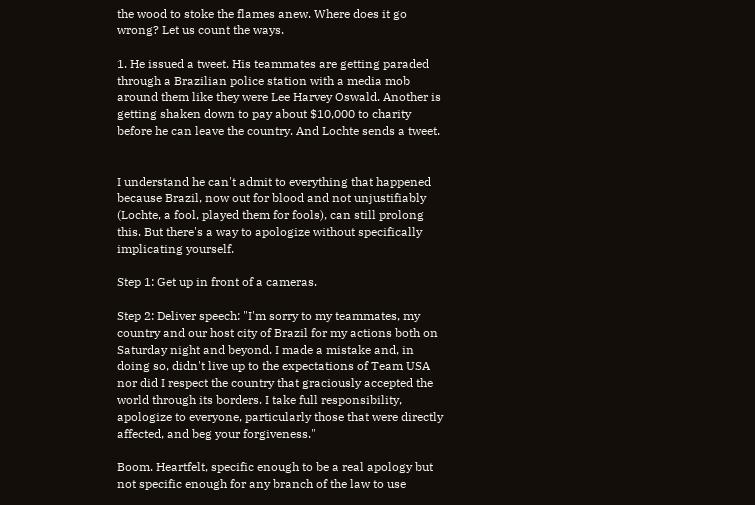the wood to stoke the flames anew. Where does it go wrong? Let us count the ways.

1. He issued a tweet. His teammates are getting paraded through a Brazilian police station with a media mob around them like they were Lee Harvey Oswald. Another is getting shaken down to pay about $10,000 to charity before he can leave the country. And Lochte sends a tweet.


I understand he can't admit to everything that happened because Brazil, now out for blood and not unjustifiably (Lochte, a fool, played them for fools), can still prolong this. But there's a way to apologize without specifically implicating yourself.

Step 1: Get up in front of a cameras.

Step 2: Deliver speech: "I'm sorry to my teammates, my country and our host city of Brazil for my actions both on Saturday night and beyond. I made a mistake and, in doing so, didn't live up to the expectations of Team USA nor did I respect the country that graciously accepted the world through its borders. I take full responsibility, apologize to everyone, particularly those that were directly affected, and beg your forgiveness."

Boom. Heartfelt, specific enough to be a real apology but not specific enough for any branch of the law to use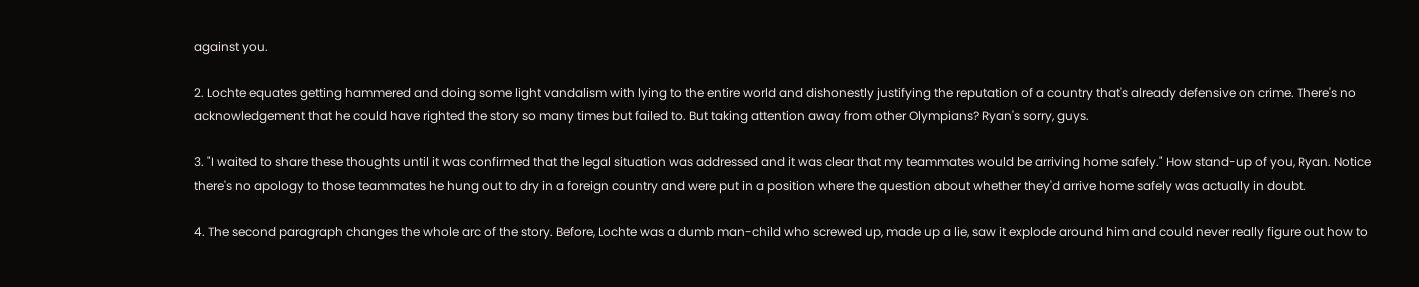against you.

2. Lochte equates getting hammered and doing some light vandalism with lying to the entire world and dishonestly justifying the reputation of a country that's already defensive on crime. There's no acknowledgement that he could have righted the story so many times but failed to. But taking attention away from other Olympians? Ryan's sorry, guys.

3. "I waited to share these thoughts until it was confirmed that the legal situation was addressed and it was clear that my teammates would be arriving home safely." How stand-up of you, Ryan. Notice there's no apology to those teammates he hung out to dry in a foreign country and were put in a position where the question about whether they'd arrive home safely was actually in doubt.

4. The second paragraph changes the whole arc of the story. Before, Lochte was a dumb man-child who screwed up, made up a lie, saw it explode around him and could never really figure out how to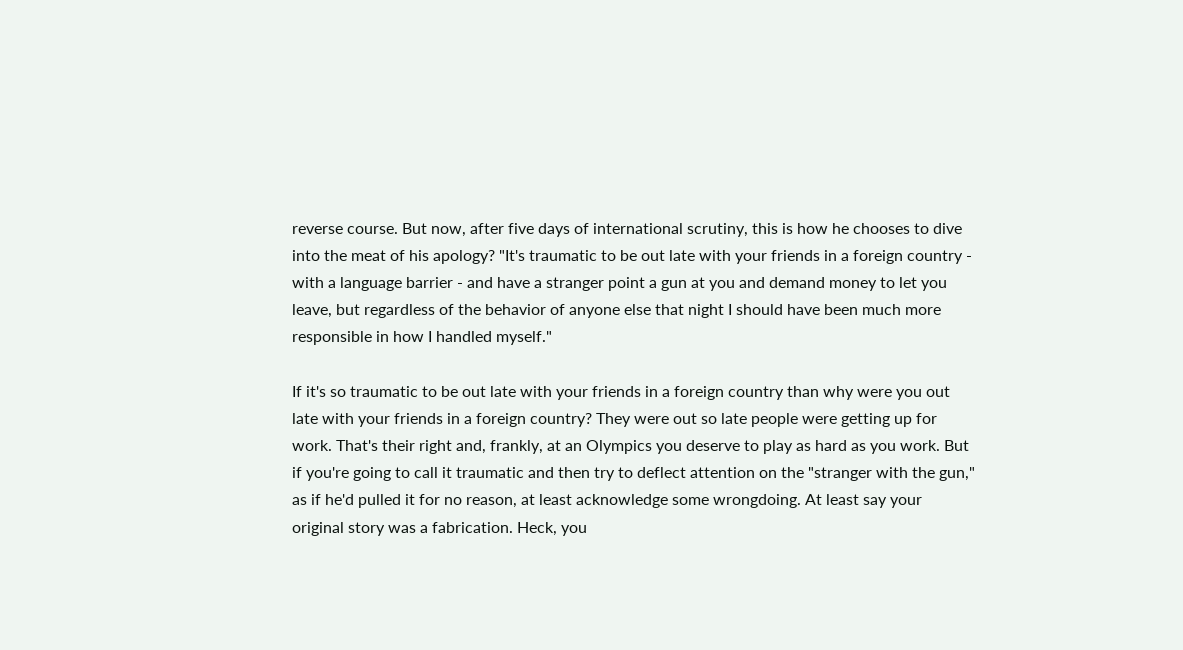reverse course. But now, after five days of international scrutiny, this is how he chooses to dive into the meat of his apology? "It's traumatic to be out late with your friends in a foreign country - with a language barrier - and have a stranger point a gun at you and demand money to let you leave, but regardless of the behavior of anyone else that night I should have been much more responsible in how I handled myself."

If it's so traumatic to be out late with your friends in a foreign country than why were you out late with your friends in a foreign country? They were out so late people were getting up for work. That's their right and, frankly, at an Olympics you deserve to play as hard as you work. But if you're going to call it traumatic and then try to deflect attention on the "stranger with the gun," as if he'd pulled it for no reason, at least acknowledge some wrongdoing. At least say your original story was a fabrication. Heck, you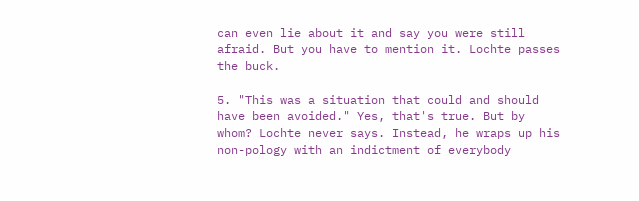can even lie about it and say you were still afraid. But you have to mention it. Lochte passes the buck.

5. "This was a situation that could and should have been avoided." Yes, that's true. But by whom? Lochte never says. Instead, he wraps up his non-pology with an indictment of everybody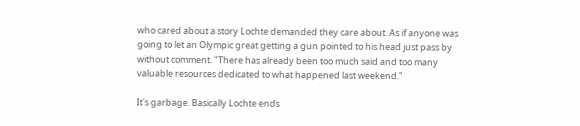who cared about a story Lochte demanded they care about. As if anyone was going to let an Olympic great getting a gun pointed to his head just pass by without comment. "There has already been too much said and too many valuable resources dedicated to what happened last weekend."

It's garbage. Basically Lochte ends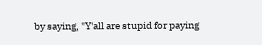by saying, "Y'all are stupid for paying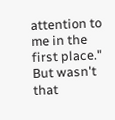attention to me in the first place." But wasn't that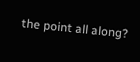the point all along?